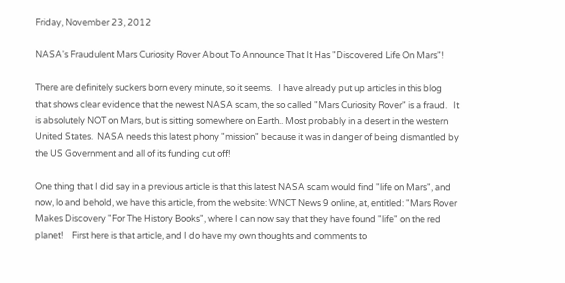Friday, November 23, 2012

NASA's Fraudulent Mars Curiosity Rover About To Announce That It Has "Discovered Life On Mars"!

There are definitely suckers born every minute, so it seems.   I have already put up articles in this blog that shows clear evidence that the newest NASA scam, the so called "Mars Curiosity Rover" is a fraud.   It is absolutely NOT on Mars, but is sitting somewhere on Earth.. Most probably in a desert in the western United States.  NASA needs this latest phony "mission" because it was in danger of being dismantled by the US Government and all of its funding cut off!

One thing that I did say in a previous article is that this latest NASA scam would find "life on Mars", and now, lo and behold, we have this article, from the website: WNCT News 9 online, at, entitled: "Mars Rover Makes Discovery "For The History Books", where I can now say that they have found "life" on the red planet!    First here is that article, and I do have my own thoughts and comments to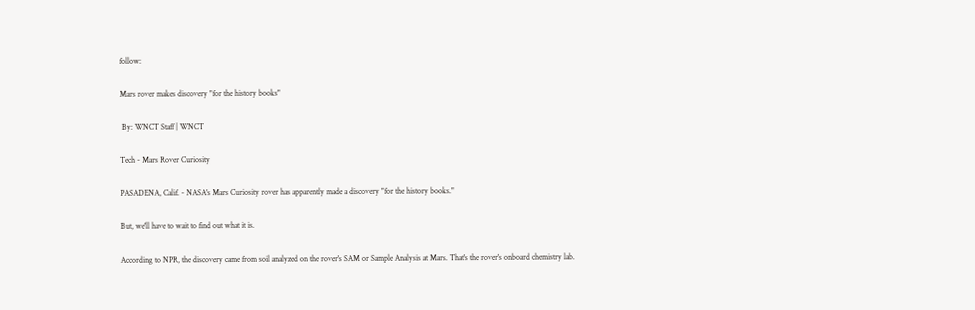follow:

Mars rover makes discovery "for the history books"

 By: WNCT Staff | WNCT

Tech - Mars Rover Curiosity

PASADENA, Calif. - NASA's Mars Curiosity rover has apparently made a discovery "for the history books."

But, we'll have to wait to find out what it is.

According to NPR, the discovery came from soil analyzed on the rover's SAM or Sample Analysis at Mars. That's the rover's onboard chemistry lab.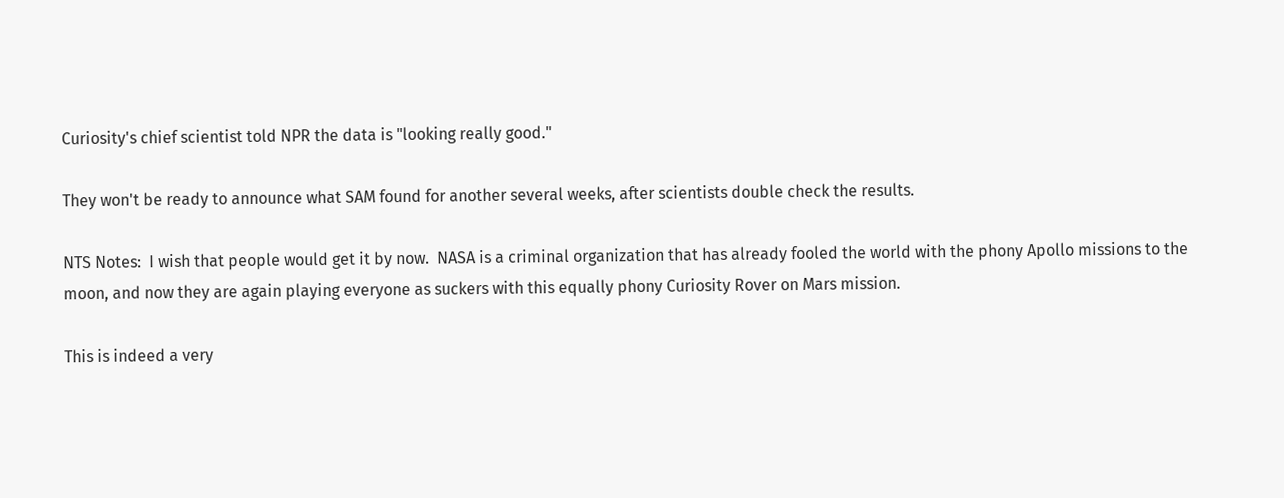Curiosity's chief scientist told NPR the data is "looking really good."

They won't be ready to announce what SAM found for another several weeks, after scientists double check the results.

NTS Notes:  I wish that people would get it by now.  NASA is a criminal organization that has already fooled the world with the phony Apollo missions to the moon, and now they are again playing everyone as suckers with this equally phony Curiosity Rover on Mars mission.

This is indeed a very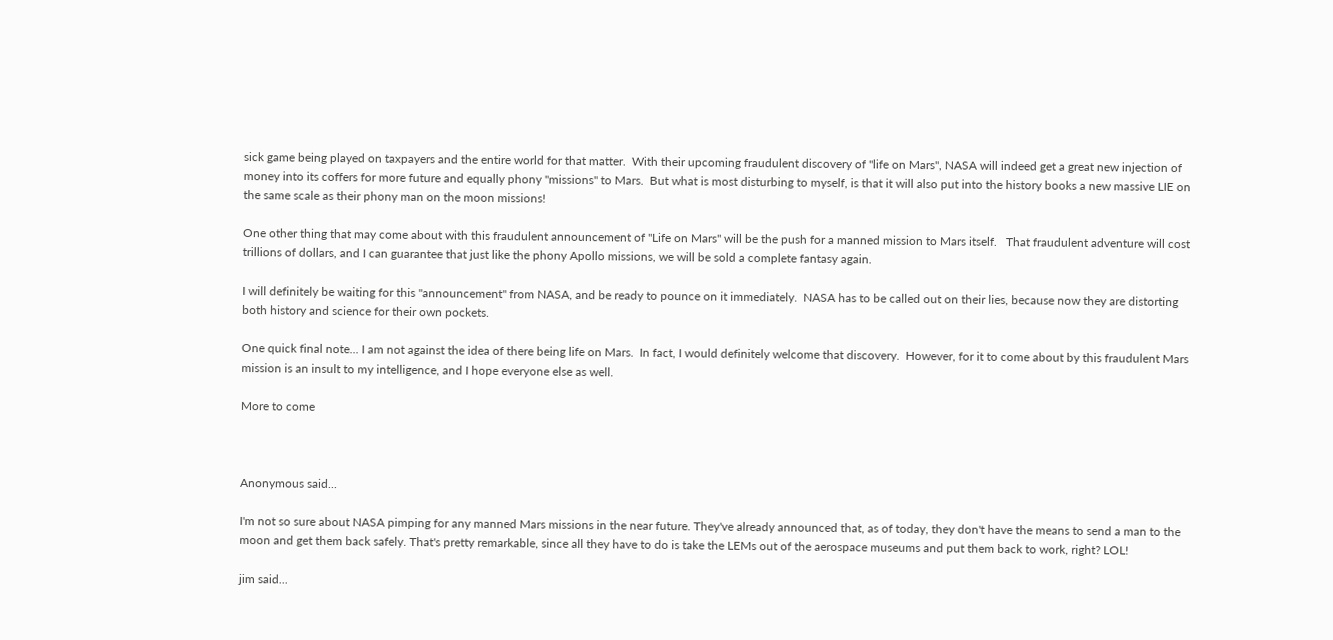sick game being played on taxpayers and the entire world for that matter.  With their upcoming fraudulent discovery of "life on Mars", NASA will indeed get a great new injection of money into its coffers for more future and equally phony "missions" to Mars.  But what is most disturbing to myself, is that it will also put into the history books a new massive LIE on the same scale as their phony man on the moon missions!

One other thing that may come about with this fraudulent announcement of "Life on Mars" will be the push for a manned mission to Mars itself.   That fraudulent adventure will cost trillions of dollars, and I can guarantee that just like the phony Apollo missions, we will be sold a complete fantasy again.

I will definitely be waiting for this "announcement" from NASA, and be ready to pounce on it immediately.  NASA has to be called out on their lies, because now they are distorting both history and science for their own pockets.

One quick final note... I am not against the idea of there being life on Mars.  In fact, I would definitely welcome that discovery.  However, for it to come about by this fraudulent Mars mission is an insult to my intelligence, and I hope everyone else as well.

More to come



Anonymous said...

I'm not so sure about NASA pimping for any manned Mars missions in the near future. They've already announced that, as of today, they don't have the means to send a man to the moon and get them back safely. That's pretty remarkable, since all they have to do is take the LEMs out of the aerospace museums and put them back to work, right? LOL!

jim said...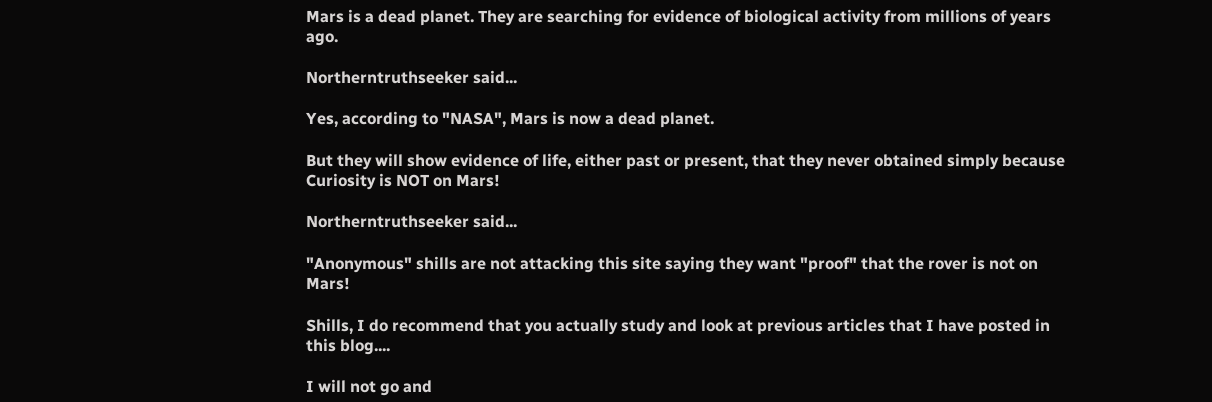Mars is a dead planet. They are searching for evidence of biological activity from millions of years ago.

Northerntruthseeker said...

Yes, according to "NASA", Mars is now a dead planet.

But they will show evidence of life, either past or present, that they never obtained simply because Curiosity is NOT on Mars!

Northerntruthseeker said...

"Anonymous" shills are not attacking this site saying they want "proof" that the rover is not on Mars!

Shills, I do recommend that you actually study and look at previous articles that I have posted in this blog....

I will not go and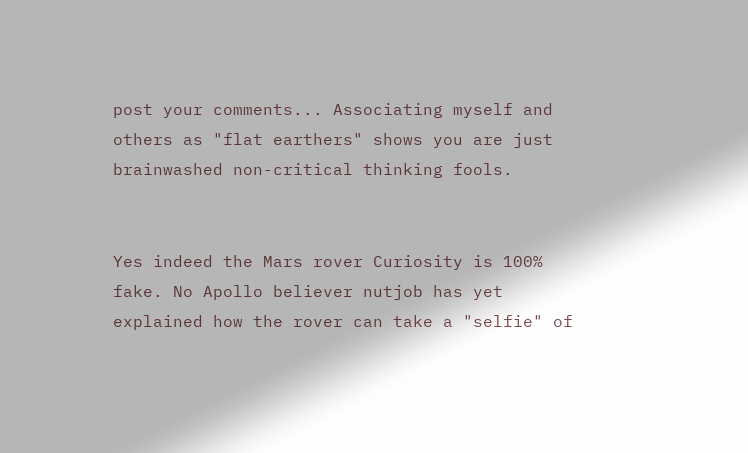post your comments... Associating myself and others as "flat earthers" shows you are just brainwashed non-critical thinking fools.


Yes indeed the Mars rover Curiosity is 100% fake. No Apollo believer nutjob has yet explained how the rover can take a "selfie" of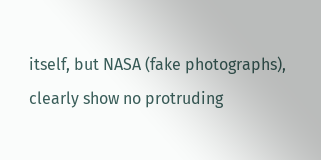itself, but NASA (fake photographs), clearly show no protruding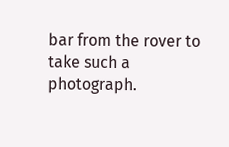bar from the rover to take such a photograph.